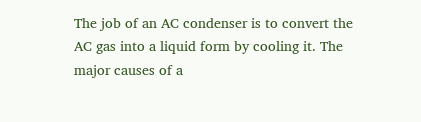The job of an AC condenser is to convert the AC gas into a liquid form by cooling it. The major causes of a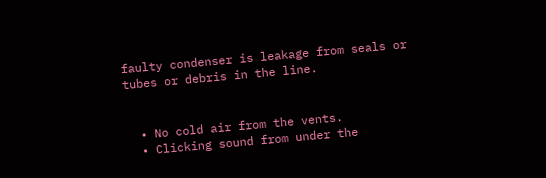faulty condenser is leakage from seals or tubes or debris in the line.


  • No cold air from the vents.
  • Clicking sound from under the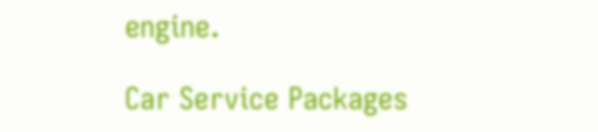engine.

Car Service Packages